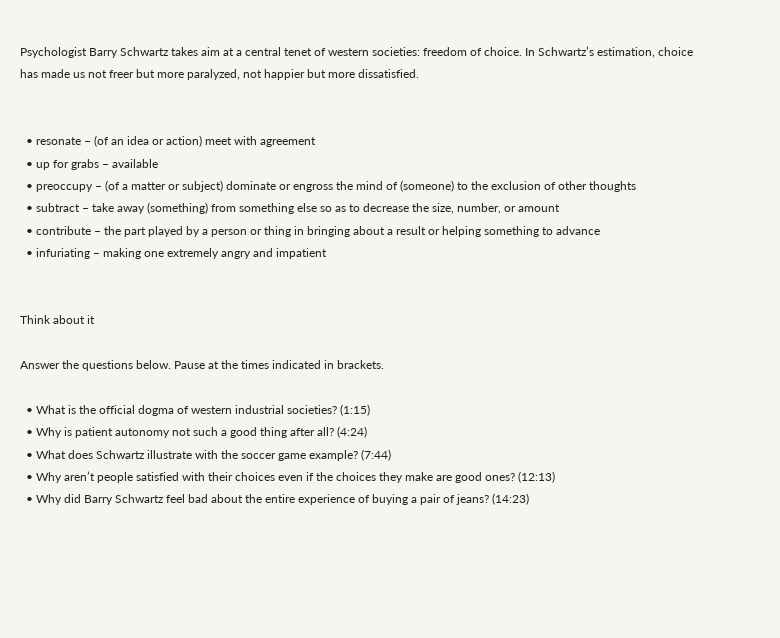Psychologist Barry Schwartz takes aim at a central tenet of western societies: freedom of choice. In Schwartz’s estimation, choice has made us not freer but more paralyzed, not happier but more dissatisfied.


  • resonate – (of an idea or action) meet with agreement
  • up for grabs – available
  • preoccupy – (of a matter or subject) dominate or engross the mind of (someone) to the exclusion of other thoughts
  • subtract – take away (something) from something else so as to decrease the size, number, or amount
  • contribute – the part played by a person or thing in bringing about a result or helping something to advance
  • infuriating – making one extremely angry and impatient


Think about it

Answer the questions below. Pause at the times indicated in brackets.

  • What is the official dogma of western industrial societies? (1:15)
  • Why is patient autonomy not such a good thing after all? (4:24)
  • What does Schwartz illustrate with the soccer game example? (7:44)
  • Why aren’t people satisfied with their choices even if the choices they make are good ones? (12:13)
  • Why did Barry Schwartz feel bad about the entire experience of buying a pair of jeans? (14:23)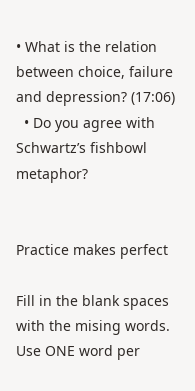• What is the relation between choice, failure and depression? (17:06)
  • Do you agree with Schwartz’s fishbowl metaphor?


Practice makes perfect

Fill in the blank spaces with the mising words. Use ONE word per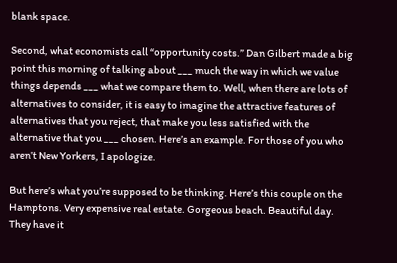blank space.

Second, what economists call “opportunity costs.” Dan Gilbert made a big point this morning of talking about ___ much the way in which we value things depends ___ what we compare them to. Well, when there are lots of alternatives to consider, it is easy to imagine the attractive features of alternatives that you reject, that make you less satisfied with the alternative that you ___ chosen. Here’s an example. For those of you who aren’t New Yorkers, I apologize.

But here’s what you’re supposed to be thinking. Here’s this couple on the Hamptons. Very expensive real estate. Gorgeous beach. Beautiful day. They have it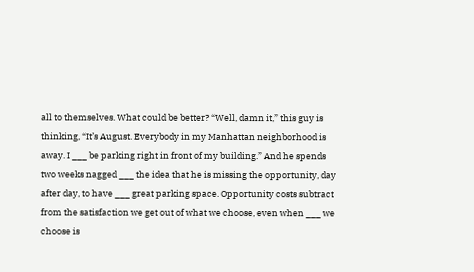all to themselves. What could be better? “Well, damn it,” this guy is thinking, “It’s August. Everybody in my Manhattan neighborhood is away. I ___ be parking right in front of my building.” And he spends two weeks nagged ___ the idea that he is missing the opportunity, day after day, to have ___ great parking space. Opportunity costs subtract from the satisfaction we get out of what we choose, even when ___ we choose is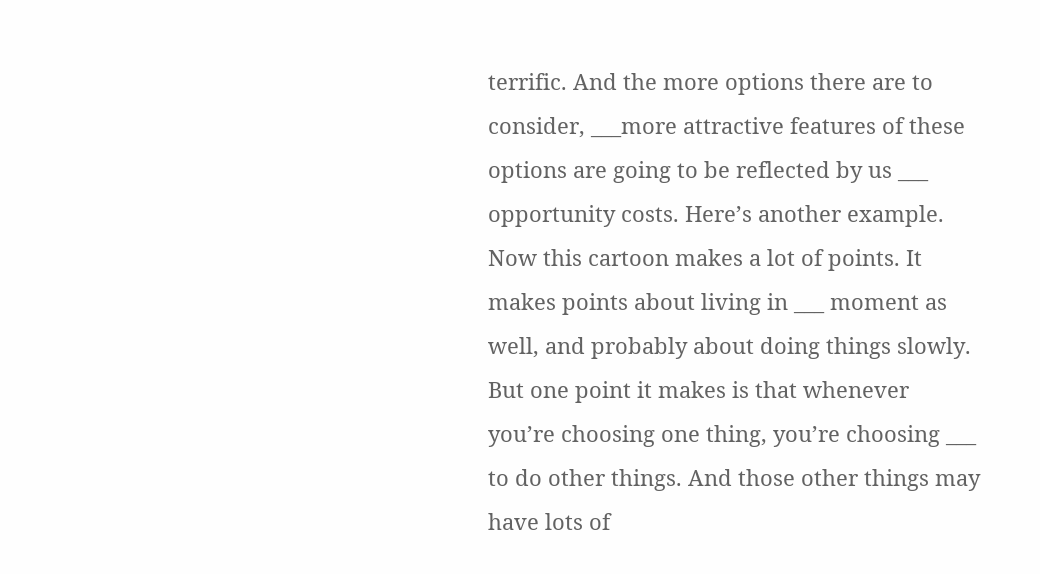terrific. And the more options there are to consider, ___more attractive features of these options are going to be reflected by us ___ opportunity costs. Here’s another example. Now this cartoon makes a lot of points. It makes points about living in ___ moment as well, and probably about doing things slowly. But one point it makes is that whenever you’re choosing one thing, you’re choosing ___ to do other things. And those other things may have lots of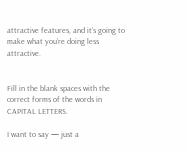attractive features, and it’s going to make what you’re doing less attractive.


Fill in the blank spaces with the correct forms of the words in CAPITAL LETTERS.

I want to say — just a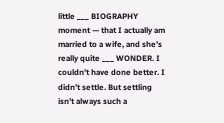little ___ BIOGRAPHY moment — that I actually am married to a wife, and she’s really quite ___ WONDER. I couldn’t have done better. I didn’t settle. But settling isn’t always such a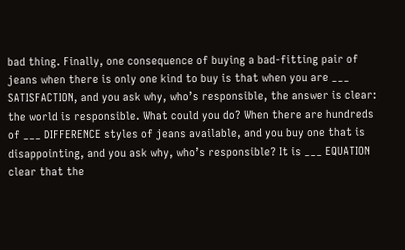bad thing. Finally, one consequence of buying a bad-fitting pair of jeans when there is only one kind to buy is that when you are ___ SATISFACTION, and you ask why, who’s responsible, the answer is clear: the world is responsible. What could you do? When there are hundreds of ___ DIFFERENCE styles of jeans available, and you buy one that is disappointing, and you ask why, who’s responsible? It is ___ EQUATION clear that the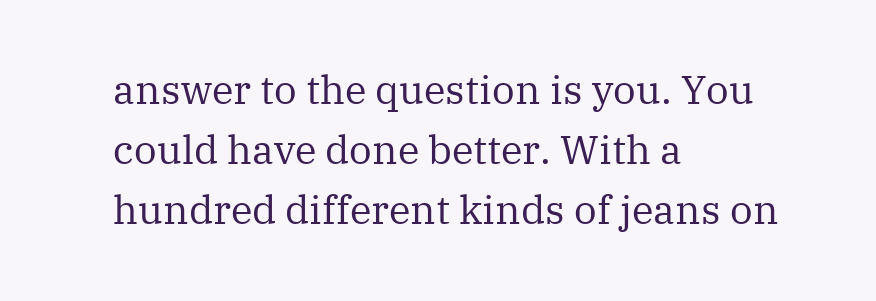answer to the question is you. You could have done better. With a hundred different kinds of jeans on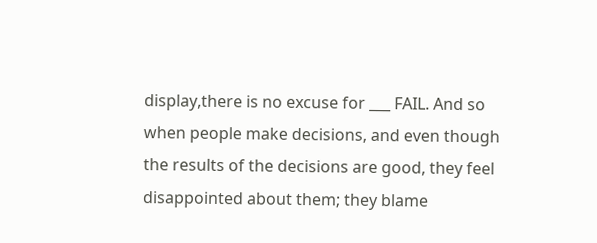display,there is no excuse for ___ FAIL. And so when people make decisions, and even though the results of the decisions are good, they feel disappointed about them; they blame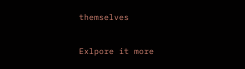themselves


Exlpore it more